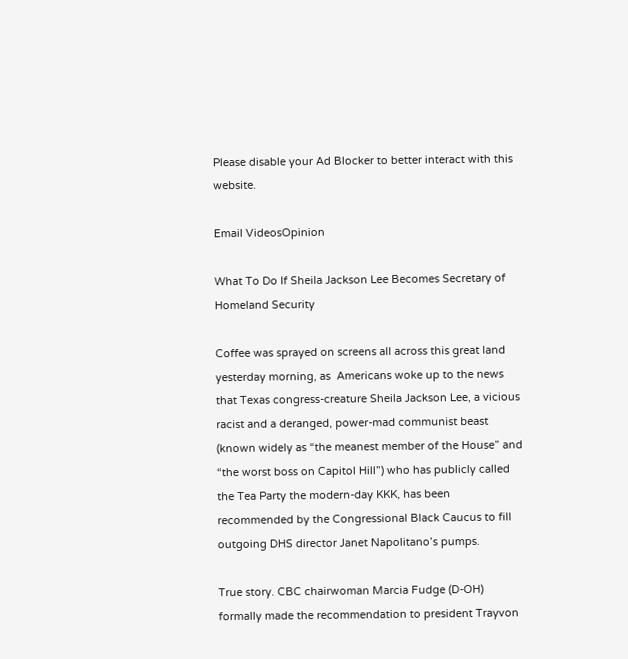Please disable your Ad Blocker to better interact with this website.

Email VideosOpinion

What To Do If Sheila Jackson Lee Becomes Secretary of Homeland Security

Coffee was sprayed on screens all across this great land yesterday morning, as  Americans woke up to the news that Texas congress-creature Sheila Jackson Lee, a vicious racist and a deranged, power-mad communist beast (known widely as “the meanest member of the House” and “the worst boss on Capitol Hill”) who has publicly called the Tea Party the modern-day KKK, has been recommended by the Congressional Black Caucus to fill outgoing DHS director Janet Napolitano’s pumps.

True story. CBC chairwoman Marcia Fudge (D-OH) formally made the recommendation to president Trayvon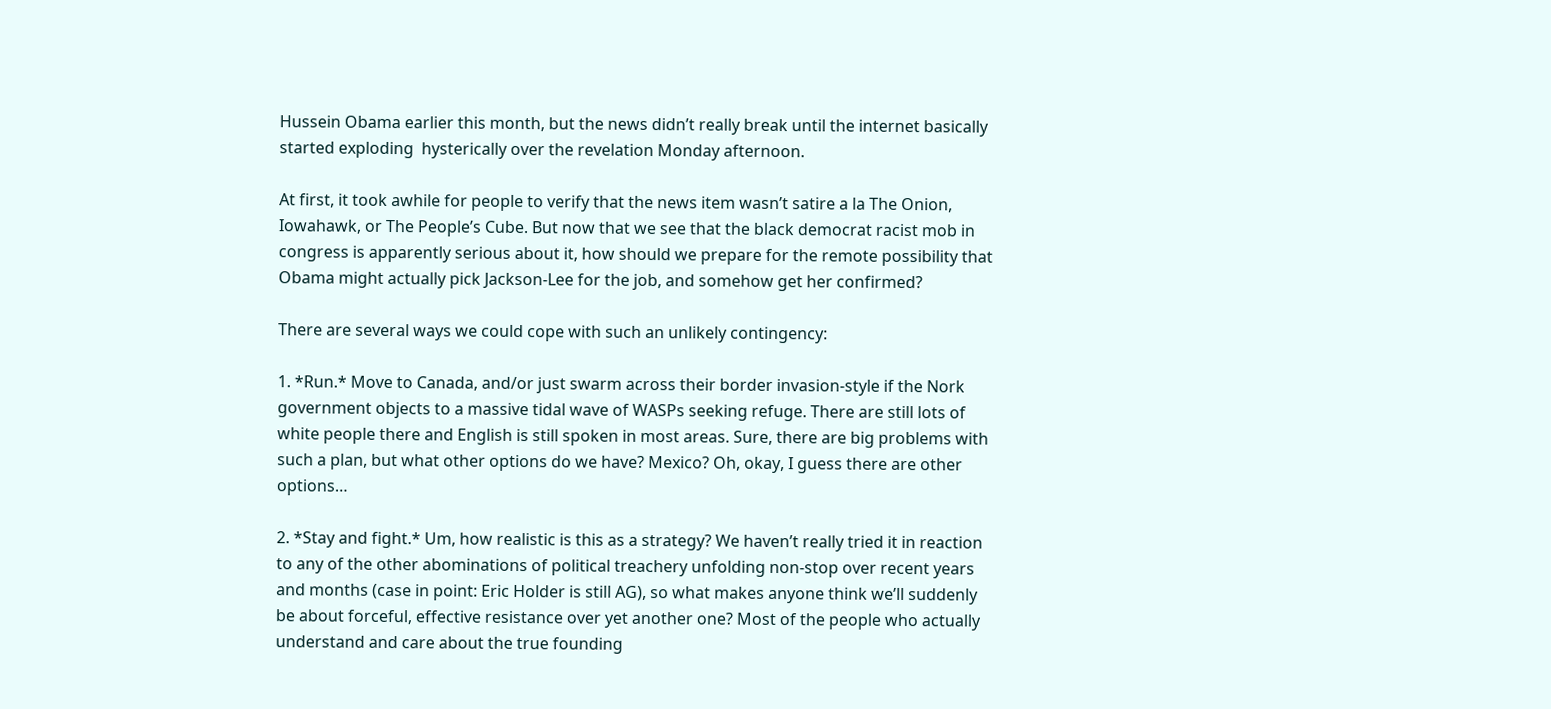Hussein Obama earlier this month, but the news didn’t really break until the internet basically started exploding  hysterically over the revelation Monday afternoon.

At first, it took awhile for people to verify that the news item wasn’t satire a la The Onion, Iowahawk, or The People’s Cube. But now that we see that the black democrat racist mob in congress is apparently serious about it, how should we prepare for the remote possibility that Obama might actually pick Jackson-Lee for the job, and somehow get her confirmed?

There are several ways we could cope with such an unlikely contingency:

1. *Run.* Move to Canada, and/or just swarm across their border invasion-style if the Nork government objects to a massive tidal wave of WASPs seeking refuge. There are still lots of white people there and English is still spoken in most areas. Sure, there are big problems with such a plan, but what other options do we have? Mexico? Oh, okay, I guess there are other options…

2. *Stay and fight.* Um, how realistic is this as a strategy? We haven’t really tried it in reaction to any of the other abominations of political treachery unfolding non-stop over recent years and months (case in point: Eric Holder is still AG), so what makes anyone think we’ll suddenly be about forceful, effective resistance over yet another one? Most of the people who actually understand and care about the true founding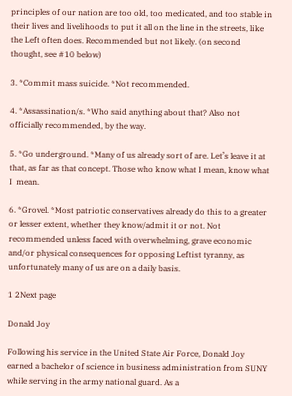principles of our nation are too old, too medicated, and too stable in their lives and livelihoods to put it all on the line in the streets, like the Left often does. Recommended but not likely. (on second thought, see #10 below)

3. *Commit mass suicide. *Not recommended.

4. *Assassination/s. *Who said anything about that? Also not officially recommended, by the way.

5. *Go underground. *Many of us already sort of are. Let’s leave it at that, as far as that concept. Those who know what I mean, know what I  mean.

6. *Grovel. *Most patriotic conservatives already do this to a greater or lesser extent, whether they know/admit it or not. Not recommended unless faced with overwhelming, grave economic and/or physical consequences for opposing Leftist tyranny, as unfortunately many of us are on a daily basis.

1 2Next page

Donald Joy

Following his service in the United State Air Force, Donald Joy earned a bachelor of science in business administration from SUNY while serving in the army national guard. As a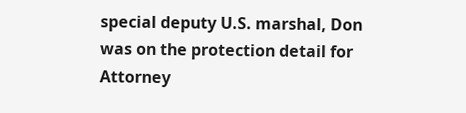special deputy U.S. marshal, Don was on the protection detail for Attorney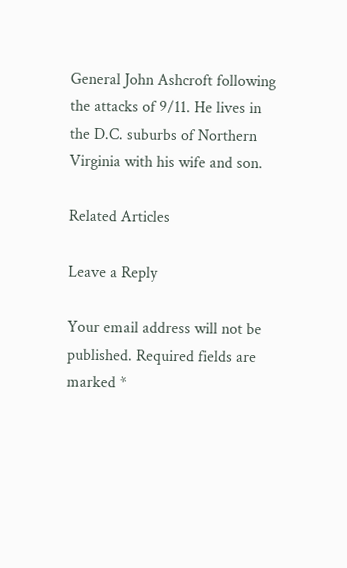General John Ashcroft following the attacks of 9/11. He lives in the D.C. suburbs of Northern Virginia with his wife and son.

Related Articles

Leave a Reply

Your email address will not be published. Required fields are marked *